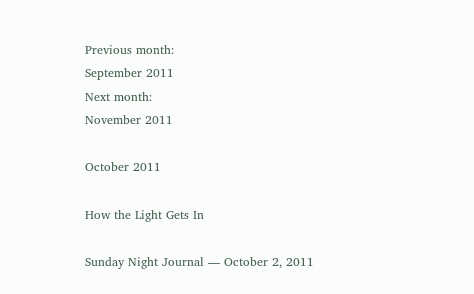Previous month:
September 2011
Next month:
November 2011

October 2011

How the Light Gets In

Sunday Night Journal — October 2, 2011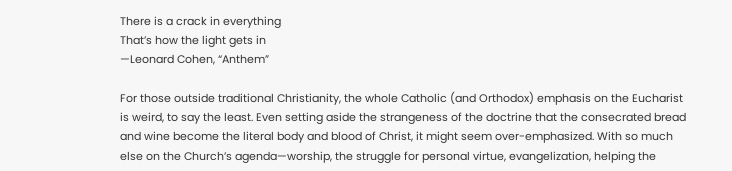There is a crack in everything
That’s how the light gets in
—Leonard Cohen, “Anthem”

For those outside traditional Christianity, the whole Catholic (and Orthodox) emphasis on the Eucharist is weird, to say the least. Even setting aside the strangeness of the doctrine that the consecrated bread and wine become the literal body and blood of Christ, it might seem over-emphasized. With so much else on the Church’s agenda—worship, the struggle for personal virtue, evangelization, helping the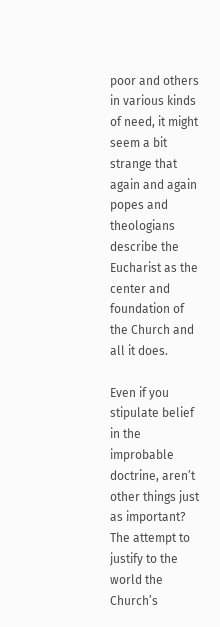poor and others in various kinds of need, it might seem a bit strange that again and again popes and theologians describe the Eucharist as the center and foundation of the Church and all it does.

Even if you stipulate belief in the improbable doctrine, aren’t other things just as important? The attempt to justify to the world the Church’s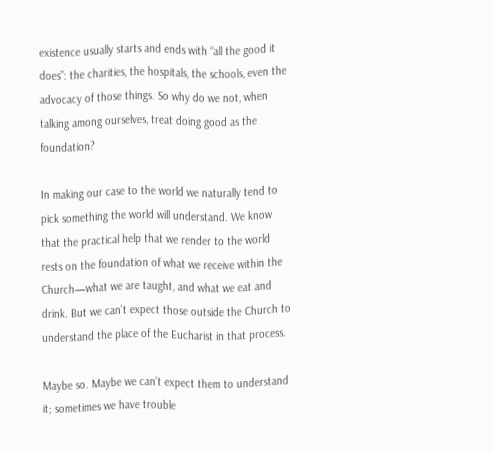existence usually starts and ends with “all the good it does”: the charities, the hospitals, the schools, even the advocacy of those things. So why do we not, when talking among ourselves, treat doing good as the foundation?

In making our case to the world we naturally tend to pick something the world will understand. We know that the practical help that we render to the world rests on the foundation of what we receive within the Church—what we are taught, and what we eat and drink. But we can’t expect those outside the Church to understand the place of the Eucharist in that process.

Maybe so. Maybe we can’t expect them to understand it; sometimes we have trouble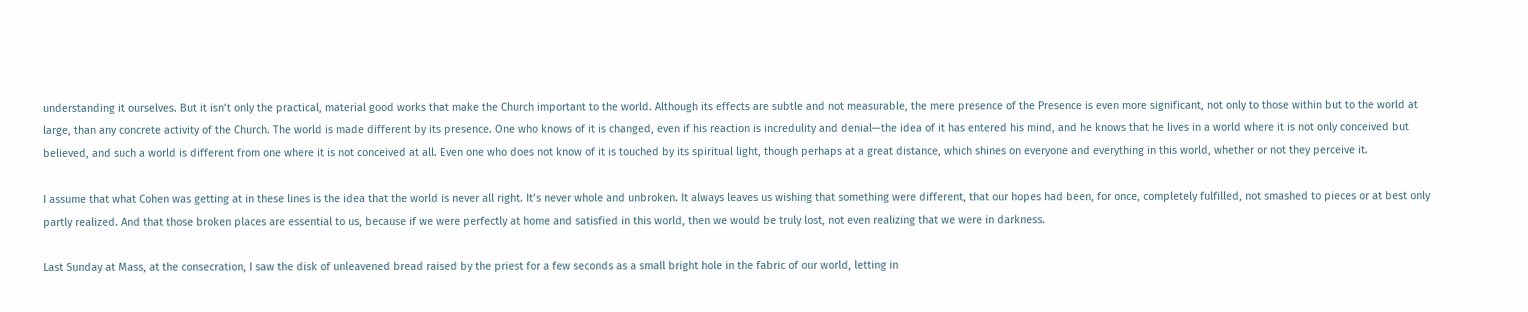understanding it ourselves. But it isn’t only the practical, material good works that make the Church important to the world. Although its effects are subtle and not measurable, the mere presence of the Presence is even more significant, not only to those within but to the world at large, than any concrete activity of the Church. The world is made different by its presence. One who knows of it is changed, even if his reaction is incredulity and denial—the idea of it has entered his mind, and he knows that he lives in a world where it is not only conceived but believed, and such a world is different from one where it is not conceived at all. Even one who does not know of it is touched by its spiritual light, though perhaps at a great distance, which shines on everyone and everything in this world, whether or not they perceive it.

I assume that what Cohen was getting at in these lines is the idea that the world is never all right. It’s never whole and unbroken. It always leaves us wishing that something were different, that our hopes had been, for once, completely fulfilled, not smashed to pieces or at best only partly realized. And that those broken places are essential to us, because if we were perfectly at home and satisfied in this world, then we would be truly lost, not even realizing that we were in darkness.

Last Sunday at Mass, at the consecration, I saw the disk of unleavened bread raised by the priest for a few seconds as a small bright hole in the fabric of our world, letting in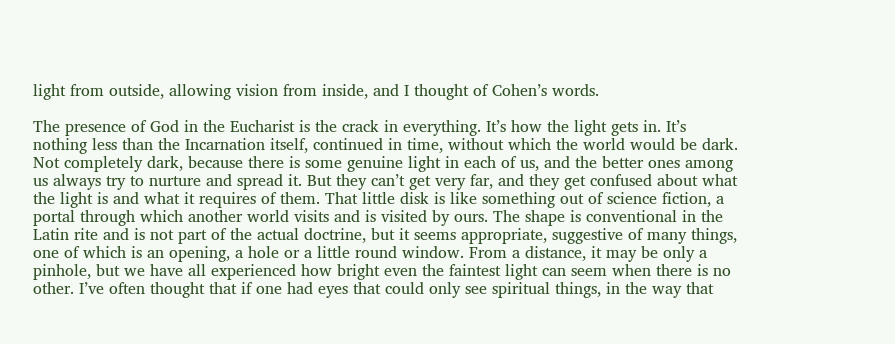light from outside, allowing vision from inside, and I thought of Cohen’s words.

The presence of God in the Eucharist is the crack in everything. It’s how the light gets in. It’s nothing less than the Incarnation itself, continued in time, without which the world would be dark. Not completely dark, because there is some genuine light in each of us, and the better ones among us always try to nurture and spread it. But they can’t get very far, and they get confused about what the light is and what it requires of them. That little disk is like something out of science fiction, a portal through which another world visits and is visited by ours. The shape is conventional in the Latin rite and is not part of the actual doctrine, but it seems appropriate, suggestive of many things, one of which is an opening, a hole or a little round window. From a distance, it may be only a pinhole, but we have all experienced how bright even the faintest light can seem when there is no other. I’ve often thought that if one had eyes that could only see spiritual things, in the way that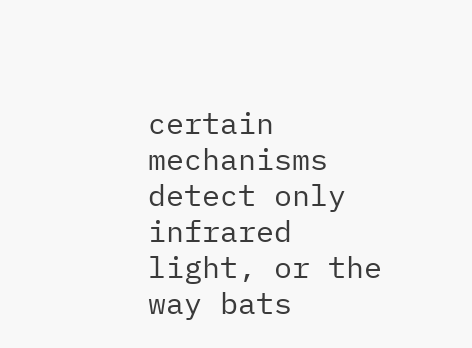certain mechanisms detect only infrared light, or the way bats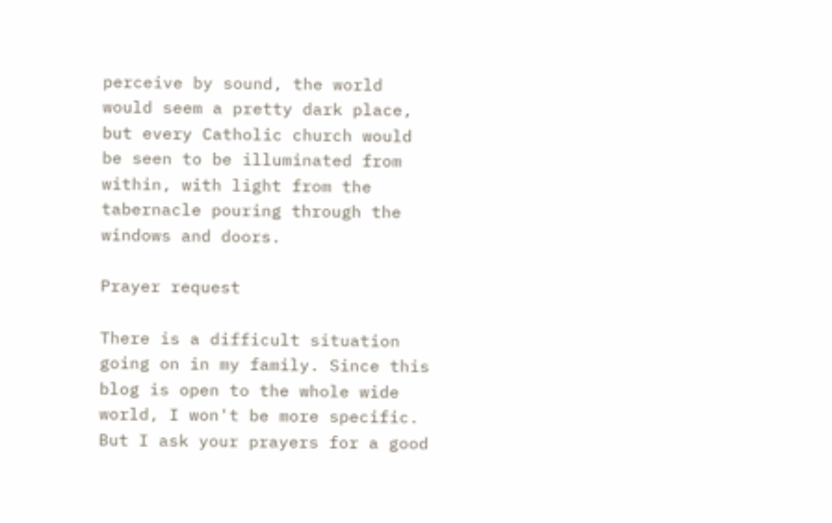perceive by sound, the world would seem a pretty dark place, but every Catholic church would be seen to be illuminated from within, with light from the tabernacle pouring through the windows and doors.

Prayer request

There is a difficult situation going on in my family. Since this blog is open to the whole wide world, I won't be more specific. But I ask your prayers for a good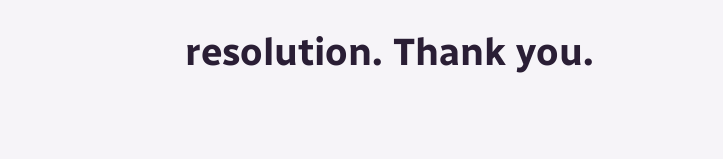resolution. Thank you.